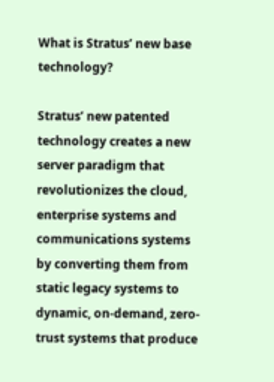What is Stratus’ new base technology?

Stratus’ new patented technology creates a new server paradigm that revolutionizes the cloud, enterprise systems and communications systems by converting them from static legacy systems to dynamic, on-demand, zero-trust systems that produce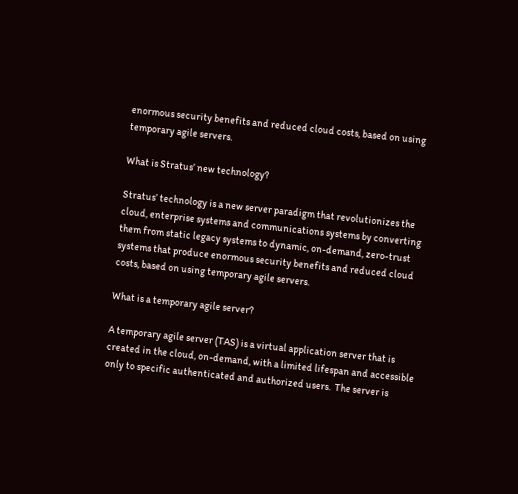enormous security benefits and reduced cloud costs, based on using temporary agile servers.

What is Stratus’ new technology?

Stratus’ technology is a new server paradigm that revolutionizes the cloud, enterprise systems and communications systems by converting them from static legacy systems to dynamic, on-demand, zero-trust systems that produce enormous security benefits and reduced cloud costs, based on using temporary agile servers.

What is a temporary agile server?

A temporary agile server (TAS) is a virtual application server that is created in the cloud, on-demand, with a limited lifespan and accessible only to specific authenticated and authorized users.  The server is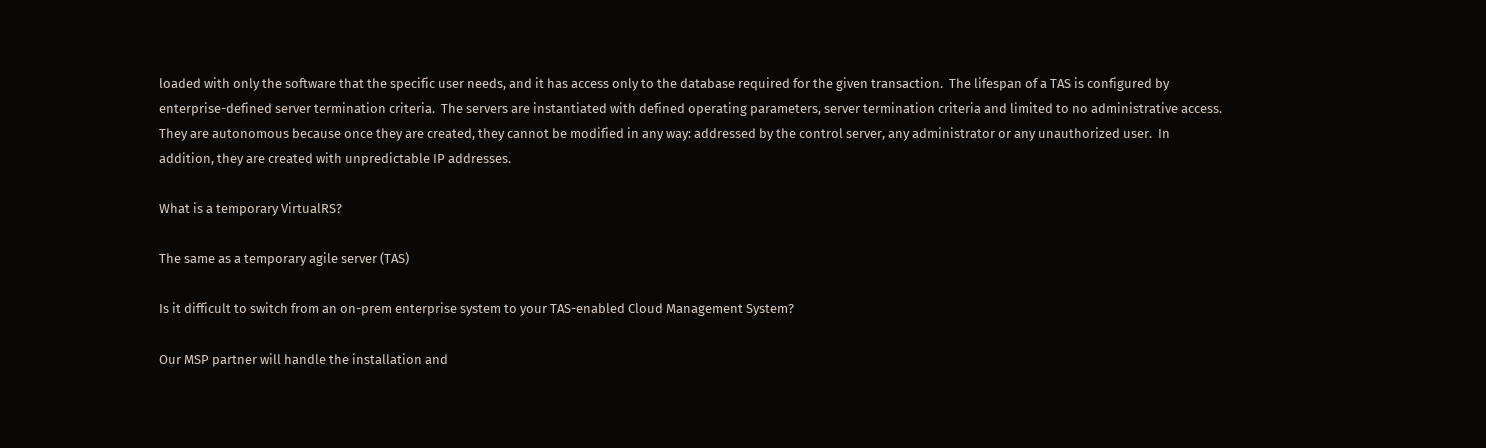loaded with only the software that the specific user needs, and it has access only to the database required for the given transaction.  The lifespan of a TAS is configured by enterprise-defined server termination criteria.  The servers are instantiated with defined operating parameters, server termination criteria and limited to no administrative access.  They are autonomous because once they are created, they cannot be modified in any way: addressed by the control server, any administrator or any unauthorized user.  In addition, they are created with unpredictable IP addresses.

What is a temporary VirtualRS?

The same as a temporary agile server (TAS)

Is it difficult to switch from an on-prem enterprise system to your TAS-enabled Cloud Management System?

Our MSP partner will handle the installation and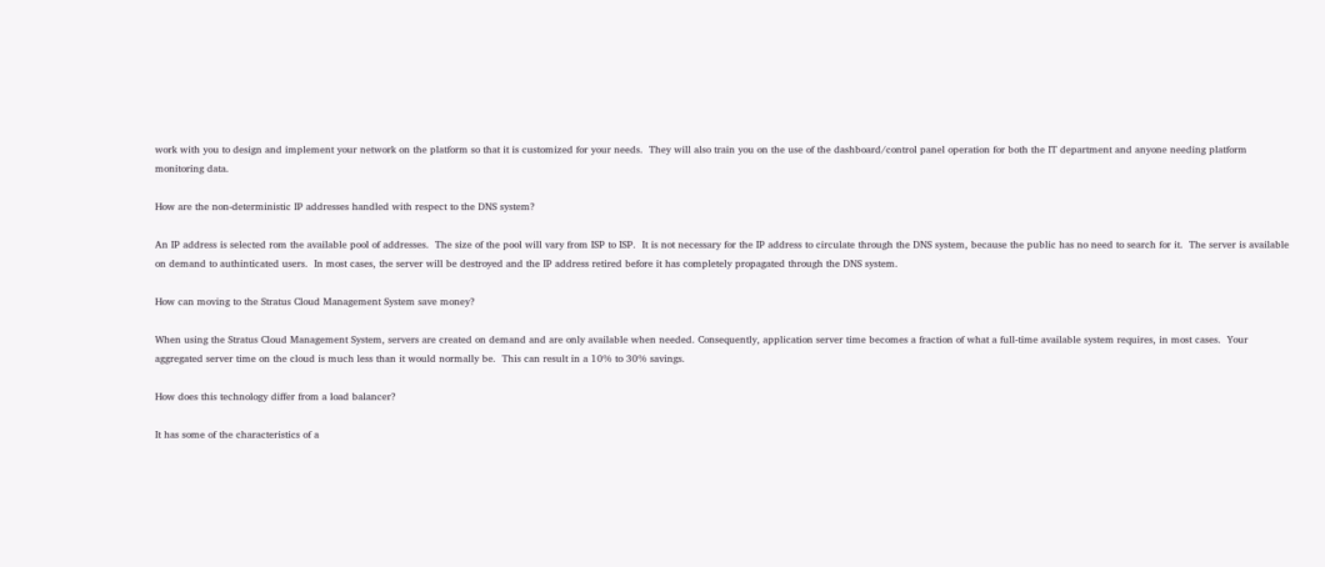work with you to design and implement your network on the platform so that it is customized for your needs.  They will also train you on the use of the dashboard/control panel operation for both the IT department and anyone needing platform monitoring data.

How are the non-deterministic IP addresses handled with respect to the DNS system?

An IP address is selected rom the available pool of addresses.  The size of the pool will vary from ISP to ISP.  It is not necessary for the IP address to circulate through the DNS system, because the public has no need to search for it.  The server is available on demand to authinticated users.  In most cases, the server will be destroyed and the IP address retired before it has completely propagated through the DNS system.

How can moving to the Stratus Cloud Management System save money?

When using the Stratus Cloud Management System, servers are created on demand and are only available when needed. Consequently, application server time becomes a fraction of what a full-time available system requires, in most cases.  Your aggregated server time on the cloud is much less than it would normally be.  This can result in a 10% to 30% savings.

How does this technology differ from a load balancer?

It has some of the characteristics of a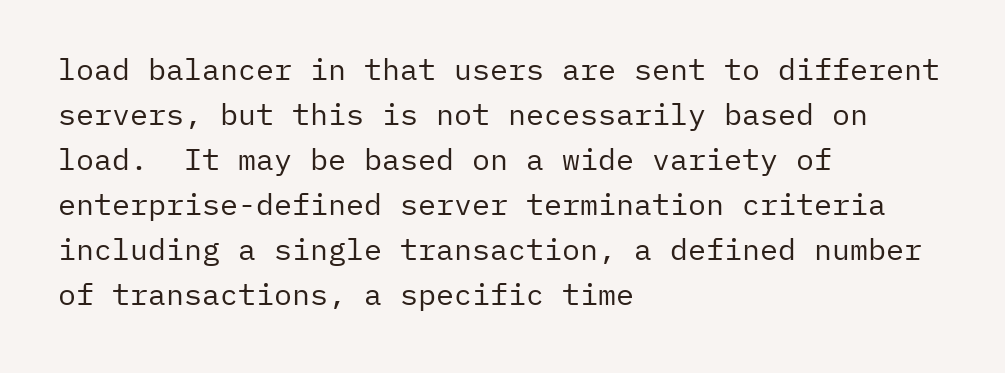load balancer in that users are sent to different servers, but this is not necessarily based on load.  It may be based on a wide variety of enterprise-defined server termination criteria including a single transaction, a defined number of transactions, a specific time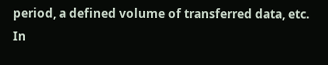period, a defined volume of transferred data, etc.  In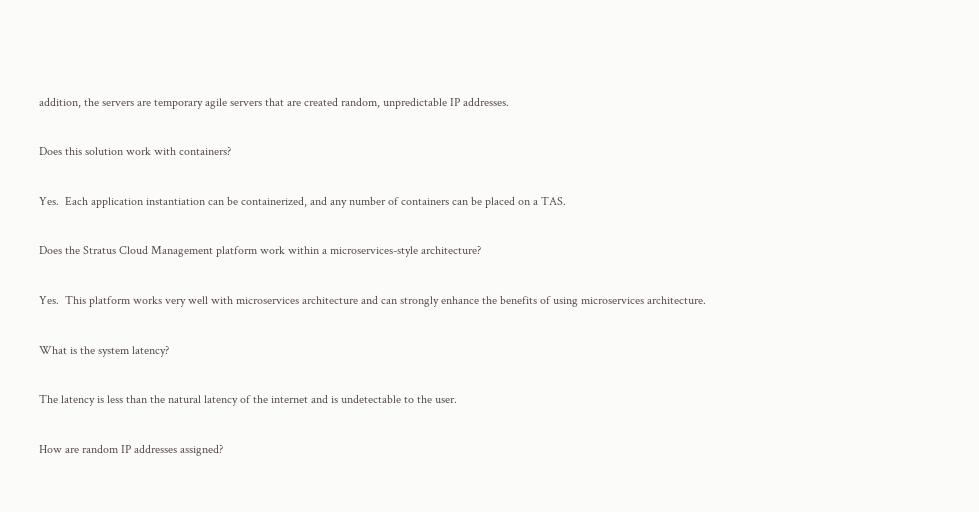addition, the servers are temporary agile servers that are created random, unpredictable IP addresses.

Does this solution work with containers?

Yes.  Each application instantiation can be containerized, and any number of containers can be placed on a TAS.

Does the Stratus Cloud Management platform work within a microservices-style architecture?

Yes.  This platform works very well with microservices architecture and can strongly enhance the benefits of using microservices architecture.

What is the system latency?

The latency is less than the natural latency of the internet and is undetectable to the user.

How are random IP addresses assigned?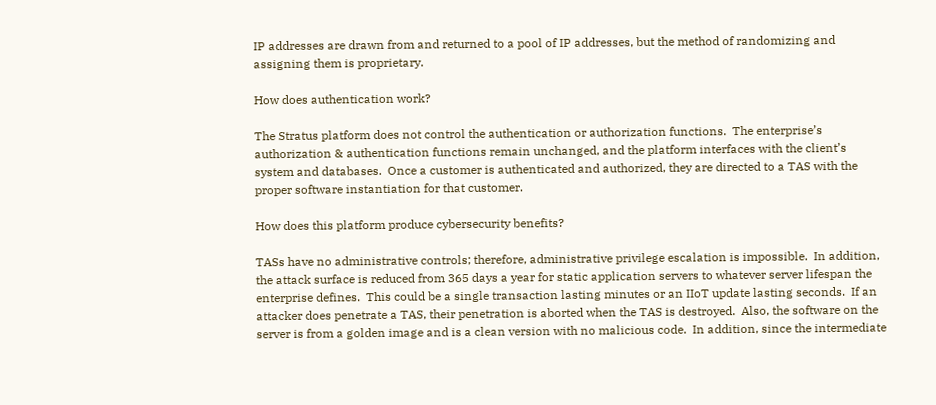IP addresses are drawn from and returned to a pool of IP addresses, but the method of randomizing and assigning them is proprietary.

How does authentication work?

The Stratus platform does not control the authentication or authorization functions.  The enterprise’s authorization & authentication functions remain unchanged, and the platform interfaces with the client’s system and databases.  Once a customer is authenticated and authorized, they are directed to a TAS with the proper software instantiation for that customer.

How does this platform produce cybersecurity benefits?

TASs have no administrative controls; therefore, administrative privilege escalation is impossible.  In addition, the attack surface is reduced from 365 days a year for static application servers to whatever server lifespan the enterprise defines.  This could be a single transaction lasting minutes or an IIoT update lasting seconds.  If an attacker does penetrate a TAS, their penetration is aborted when the TAS is destroyed.  Also, the software on the server is from a golden image and is a clean version with no malicious code.  In addition, since the intermediate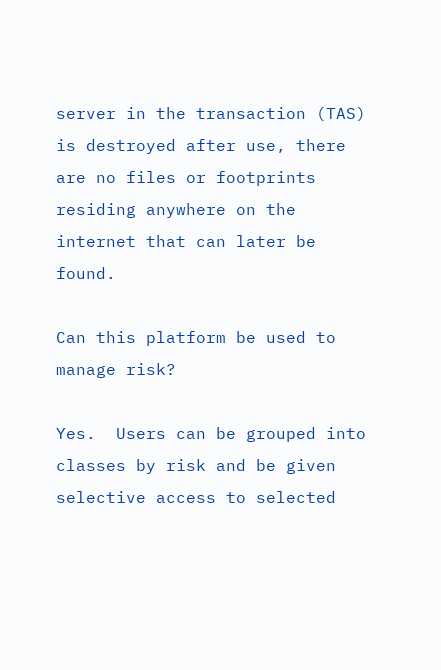server in the transaction (TAS) is destroyed after use, there are no files or footprints residing anywhere on the internet that can later be found.

Can this platform be used to manage risk?

Yes.  Users can be grouped into classes by risk and be given selective access to selected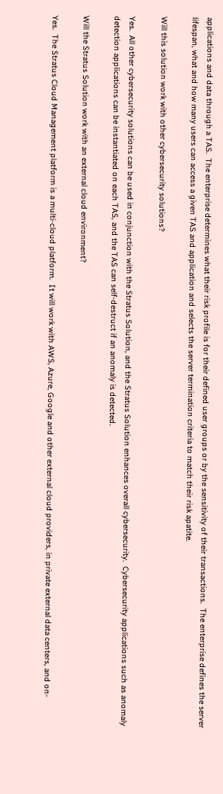applications and data through a TAS.  The enterprise determines what their risk profile is for their defined user groups or by the sensitivity of their transactions.  The enterprise defines the server lifespan, what and how many users can access a given TAS and application and selects the server termination criteria to match their risk apatite.

Will this solution work with other cybersecurity solutions?

Yes.  All other cybersecurity solutions can be used in conjunction with the Stratus Solution, and the Stratus Solution enhances overall cybersecurity.  Cybersecurity applications such as anomaly detection applications can be instantiated on each TAS, and the TAS can self-destruct if an anomaly is detected.

Will the Stratus Solution work with an external cloud environment?

Yes.  The Stratus Cloud Management platform is a multi-cloud platform.  It will work with AWS, Azure, Google and other external cloud providers, in private external data centers, and on-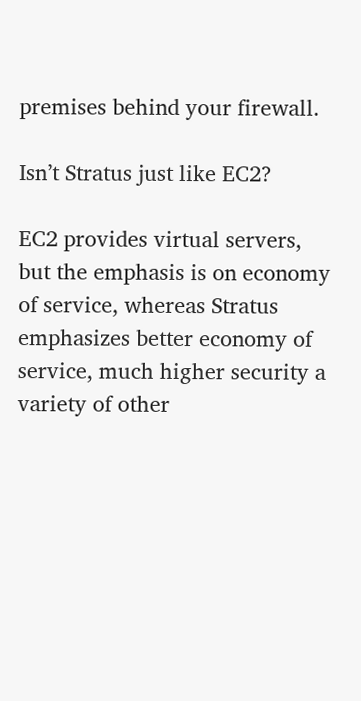premises behind your firewall.

Isn’t Stratus just like EC2?

EC2 provides virtual servers, but the emphasis is on economy of service, whereas Stratus emphasizes better economy of service, much higher security a variety of other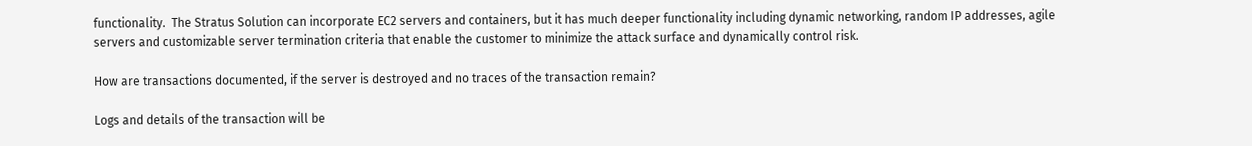functionality.  The Stratus Solution can incorporate EC2 servers and containers, but it has much deeper functionality including dynamic networking, random IP addresses, agile servers and customizable server termination criteria that enable the customer to minimize the attack surface and dynamically control risk.

How are transactions documented, if the server is destroyed and no traces of the transaction remain?

Logs and details of the transaction will be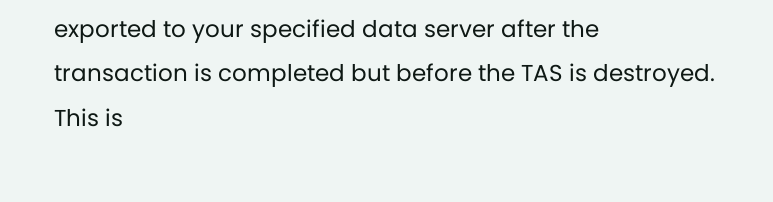exported to your specified data server after the transaction is completed but before the TAS is destroyed.  This is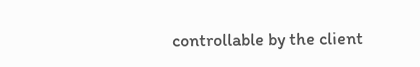controllable by the client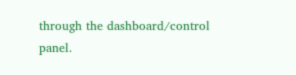through the dashboard/control panel.